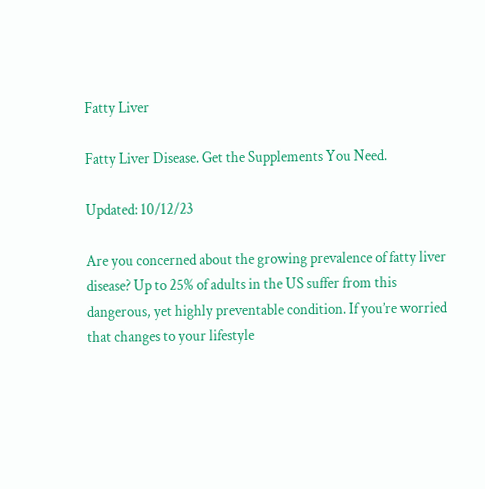Fatty Liver

Fatty Liver Disease. Get the Supplements You Need.

Updated: 10/12/23

Are you concerned about the growing prevalence of fatty liver disease? Up to 25% of adults in the US suffer from this dangerous, yet highly preventable condition. If you’re worried that changes to your lifestyle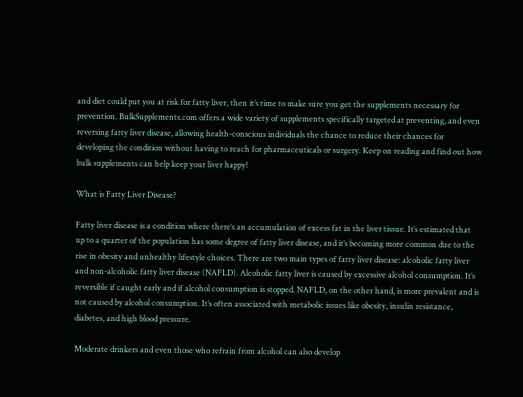and diet could put you at risk for fatty liver, then it’s time to make sure you get the supplements necessary for prevention. BulkSupplements.com offers a wide variety of supplements specifically targeted at preventing, and even reversing fatty liver disease, allowing health-conscious individuals the chance to reduce their chances for developing the condition without having to reach for pharmaceuticals or surgery. Keep on reading and find out how bulk supplements can help keep your liver happy!

What is Fatty Liver Disease?

Fatty liver disease is a condition where there’s an accumulation of excess fat in the liver tissue. It’s estimated that up to a quarter of the population has some degree of fatty liver disease, and it’s becoming more common due to the rise in obesity and unhealthy lifestyle choices. There are two main types of fatty liver disease: alcoholic fatty liver and non-alcoholic fatty liver disease (NAFLD). Alcoholic fatty liver is caused by excessive alcohol consumption. It’s reversible if caught early and if alcohol consumption is stopped. NAFLD, on the other hand, is more prevalent and is not caused by alcohol consumption. It’s often associated with metabolic issues like obesity, insulin resistance, diabetes, and high blood pressure.

Moderate drinkers and even those who refrain from alcohol can also develop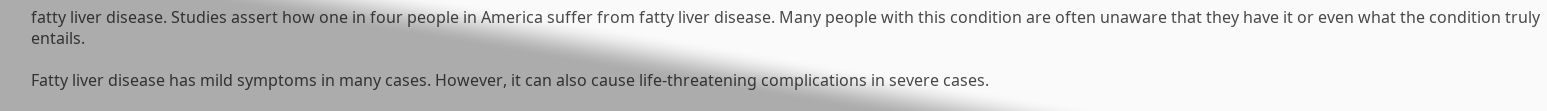fatty liver disease. Studies assert how one in four people in America suffer from fatty liver disease. Many people with this condition are often unaware that they have it or even what the condition truly entails.

Fatty liver disease has mild symptoms in many cases. However, it can also cause life-threatening complications in severe cases.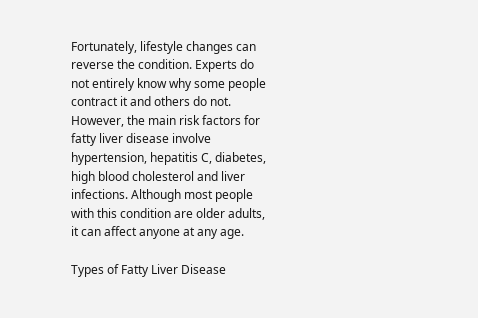Fortunately, lifestyle changes can reverse the condition. Experts do not entirely know why some people contract it and others do not. However, the main risk factors for fatty liver disease involve hypertension, hepatitis C, diabetes, high blood cholesterol and liver infections. Although most people with this condition are older adults, it can affect anyone at any age.

Types of Fatty Liver Disease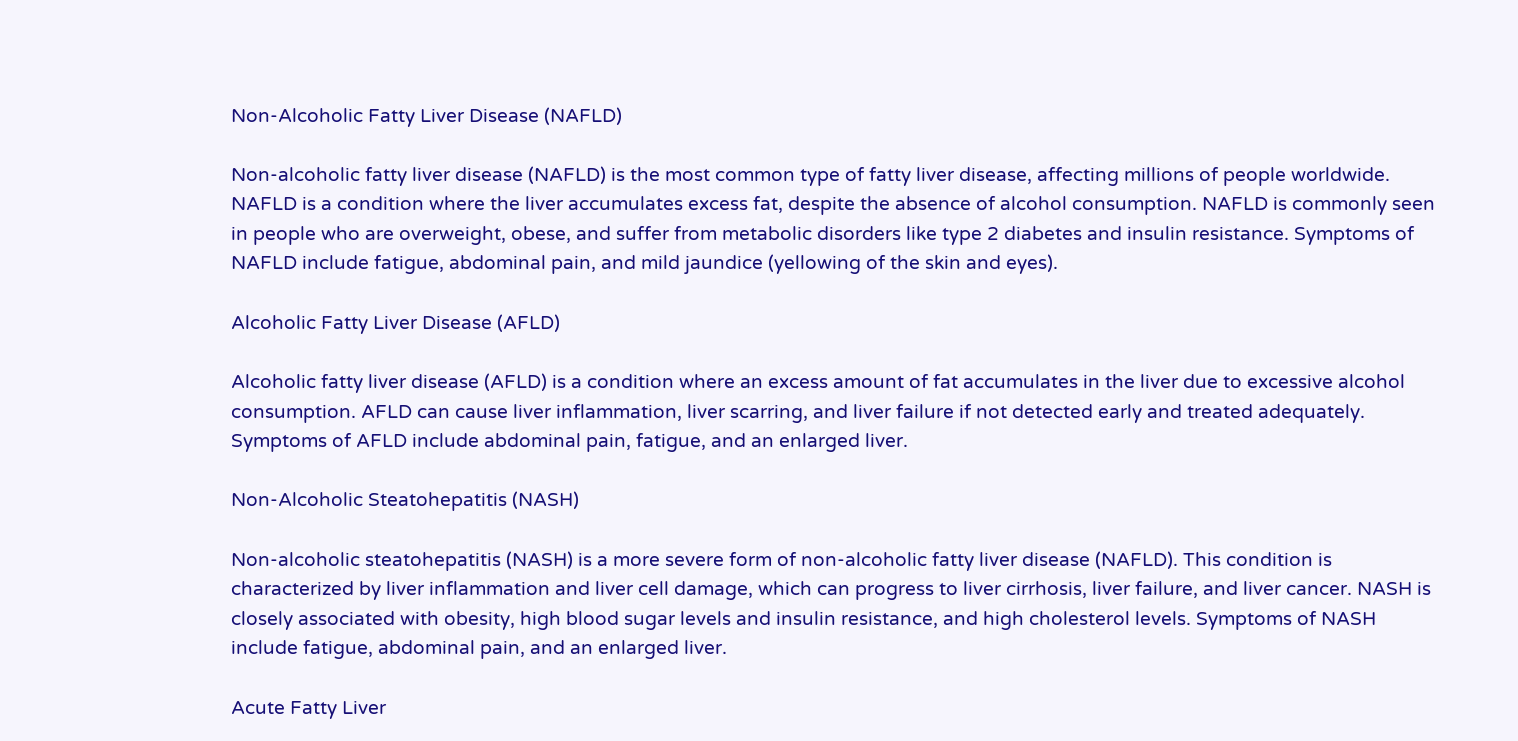Non-Alcoholic Fatty Liver Disease (NAFLD)

Non-alcoholic fatty liver disease (NAFLD) is the most common type of fatty liver disease, affecting millions of people worldwide. NAFLD is a condition where the liver accumulates excess fat, despite the absence of alcohol consumption. NAFLD is commonly seen in people who are overweight, obese, and suffer from metabolic disorders like type 2 diabetes and insulin resistance. Symptoms of NAFLD include fatigue, abdominal pain, and mild jaundice (yellowing of the skin and eyes).

Alcoholic Fatty Liver Disease (AFLD)

Alcoholic fatty liver disease (AFLD) is a condition where an excess amount of fat accumulates in the liver due to excessive alcohol consumption. AFLD can cause liver inflammation, liver scarring, and liver failure if not detected early and treated adequately. Symptoms of AFLD include abdominal pain, fatigue, and an enlarged liver.

Non-Alcoholic Steatohepatitis (NASH)

Non-alcoholic steatohepatitis (NASH) is a more severe form of non-alcoholic fatty liver disease (NAFLD). This condition is characterized by liver inflammation and liver cell damage, which can progress to liver cirrhosis, liver failure, and liver cancer. NASH is closely associated with obesity, high blood sugar levels and insulin resistance, and high cholesterol levels. Symptoms of NASH include fatigue, abdominal pain, and an enlarged liver.

Acute Fatty Liver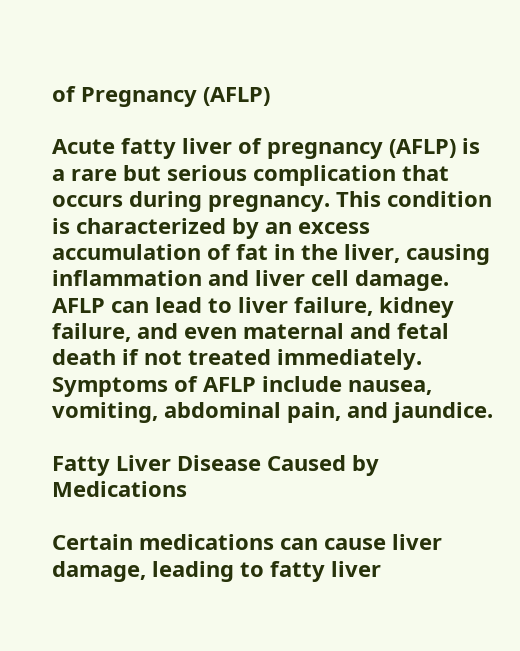of Pregnancy (AFLP)

Acute fatty liver of pregnancy (AFLP) is a rare but serious complication that occurs during pregnancy. This condition is characterized by an excess accumulation of fat in the liver, causing inflammation and liver cell damage. AFLP can lead to liver failure, kidney failure, and even maternal and fetal death if not treated immediately. Symptoms of AFLP include nausea, vomiting, abdominal pain, and jaundice.

Fatty Liver Disease Caused by Medications

Certain medications can cause liver damage, leading to fatty liver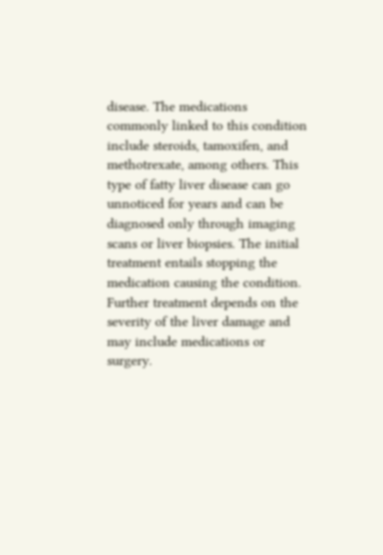disease. The medications commonly linked to this condition include steroids, tamoxifen, and methotrexate, among others. This type of fatty liver disease can go unnoticed for years and can be diagnosed only through imaging scans or liver biopsies. The initial treatment entails stopping the medication causing the condition. Further treatment depends on the severity of the liver damage and may include medications or surgery.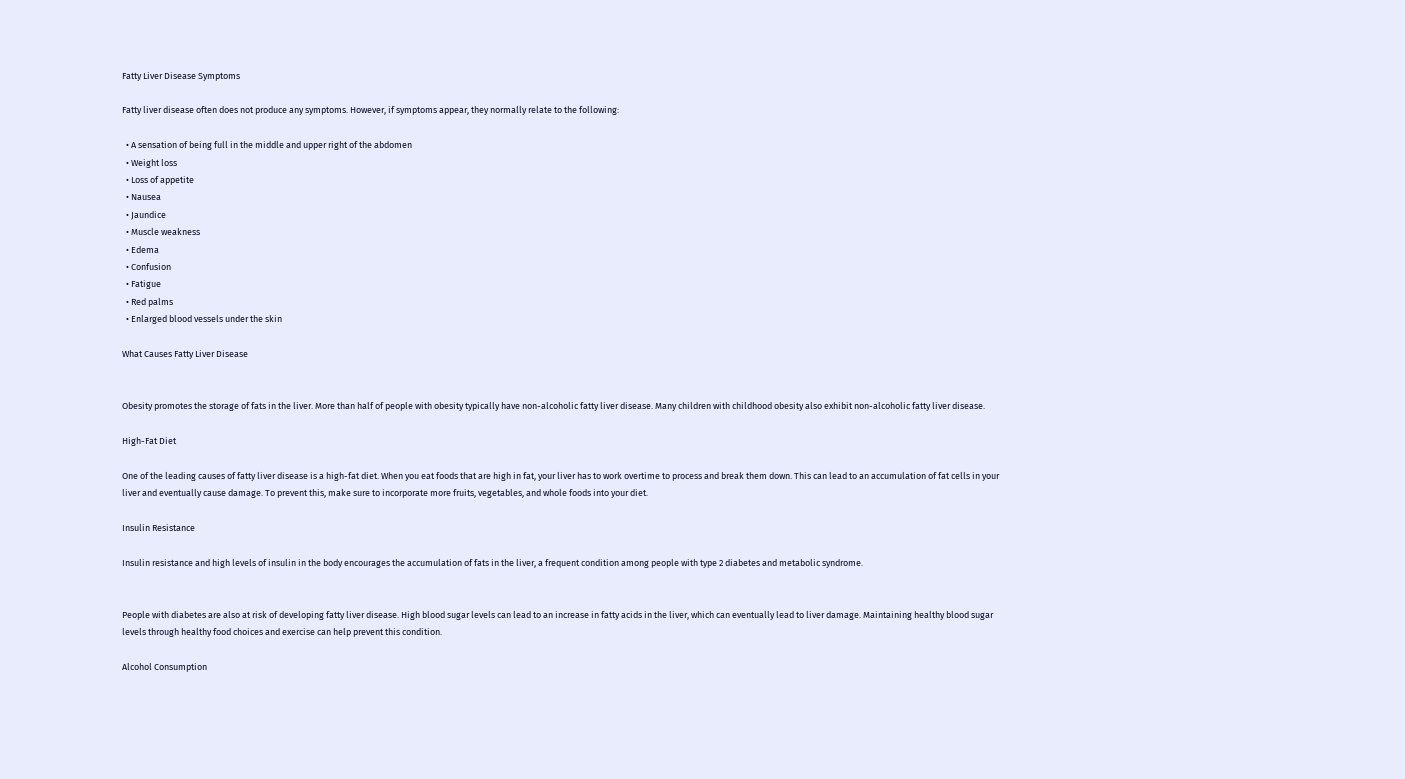Fatty Liver Disease Symptoms

Fatty liver disease often does not produce any symptoms. However, if symptoms appear, they normally relate to the following:

  • A sensation of being full in the middle and upper right of the abdomen
  • Weight loss
  • Loss of appetite
  • Nausea
  • Jaundice
  • Muscle weakness
  • Edema
  • Confusion
  • Fatigue
  • Red palms
  • Enlarged blood vessels under the skin

What Causes Fatty Liver Disease


Obesity promotes the storage of fats in the liver. More than half of people with obesity typically have non-alcoholic fatty liver disease. Many children with childhood obesity also exhibit non-alcoholic fatty liver disease.

High-Fat Diet

One of the leading causes of fatty liver disease is a high-fat diet. When you eat foods that are high in fat, your liver has to work overtime to process and break them down. This can lead to an accumulation of fat cells in your liver and eventually cause damage. To prevent this, make sure to incorporate more fruits, vegetables, and whole foods into your diet.

Insulin Resistance

Insulin resistance and high levels of insulin in the body encourages the accumulation of fats in the liver, a frequent condition among people with type 2 diabetes and metabolic syndrome.


People with diabetes are also at risk of developing fatty liver disease. High blood sugar levels can lead to an increase in fatty acids in the liver, which can eventually lead to liver damage. Maintaining healthy blood sugar levels through healthy food choices and exercise can help prevent this condition.

Alcohol Consumption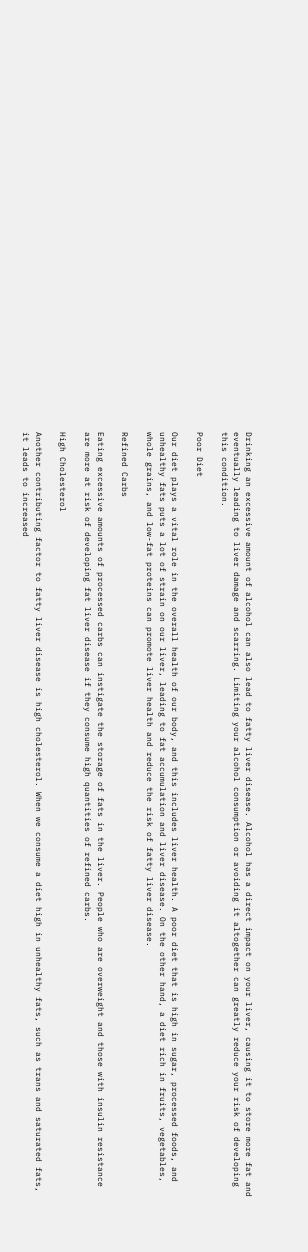Drinking an excessive amount of alcohol can also lead to fatty liver disease. Alcohol has a direct impact on your liver, causing it to store more fat and eventually leading to liver damage and scarring. Limiting your alcohol consumption or avoiding it altogether can greatly reduce your risk of developing this condition.

Poor Diet

Our diet plays a vital role in the overall health of our body, and this includes liver health. A poor diet that is high in sugar, processed foods, and unhealthy fats puts a lot of strain on our liver, leading to fat accumulation and liver disease. On the other hand, a diet rich in fruits, vegetables, whole grains, and low-fat proteins can promote liver health and reduce the risk of fatty liver disease.

Refined Carbs

Eating excessive amounts of processed carbs can instigate the storage of fats in the liver. People who are overweight and those with insulin resistance are more at risk of developing fat liver disease if they consume high quantities of refined carbs.

High Cholesterol

Another contributing factor to fatty liver disease is high cholesterol. When we consume a diet high in unhealthy fats, such as trans and saturated fats, it leads to increased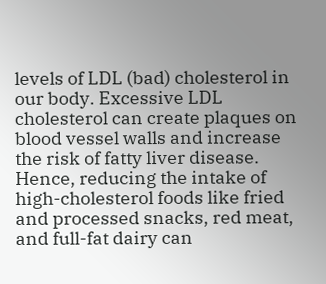levels of LDL (bad) cholesterol in our body. Excessive LDL cholesterol can create plaques on blood vessel walls and increase the risk of fatty liver disease. Hence, reducing the intake of high-cholesterol foods like fried and processed snacks, red meat, and full-fat dairy can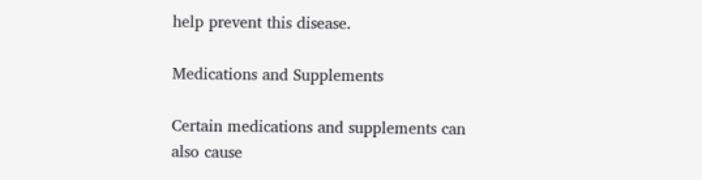help prevent this disease.

Medications and Supplements

Certain medications and supplements can also cause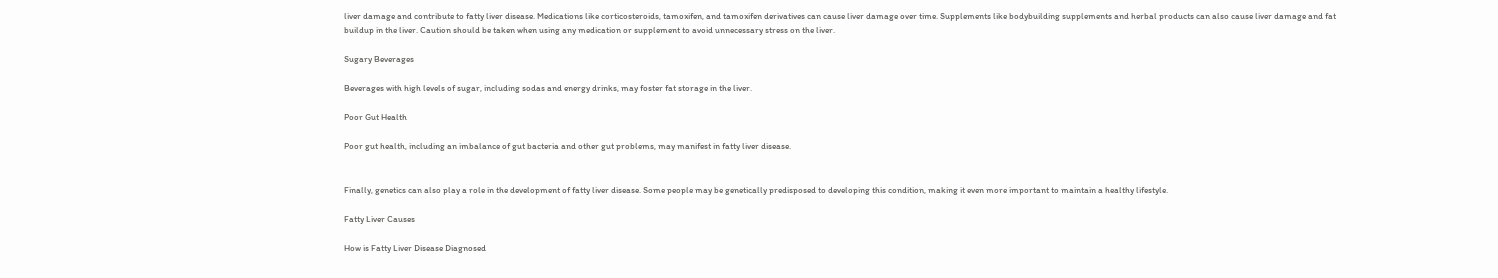liver damage and contribute to fatty liver disease. Medications like corticosteroids, tamoxifen, and tamoxifen derivatives can cause liver damage over time. Supplements like bodybuilding supplements and herbal products can also cause liver damage and fat buildup in the liver. Caution should be taken when using any medication or supplement to avoid unnecessary stress on the liver.

Sugary Beverages

Beverages with high levels of sugar, including sodas and energy drinks, may foster fat storage in the liver.

Poor Gut Health

Poor gut health, including an imbalance of gut bacteria and other gut problems, may manifest in fatty liver disease.


Finally, genetics can also play a role in the development of fatty liver disease. Some people may be genetically predisposed to developing this condition, making it even more important to maintain a healthy lifestyle.

Fatty Liver Causes

How is Fatty Liver Disease Diagnosed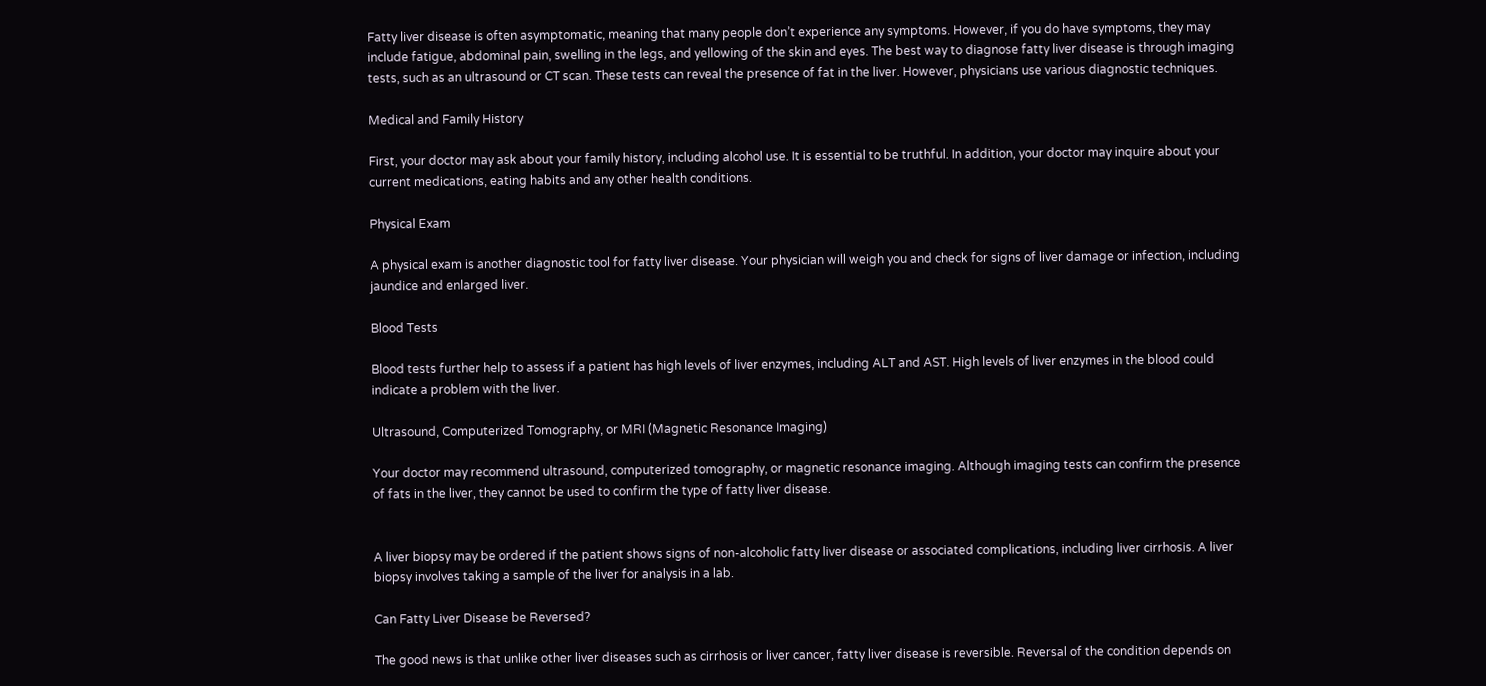Fatty liver disease is often asymptomatic, meaning that many people don’t experience any symptoms. However, if you do have symptoms, they may include fatigue, abdominal pain, swelling in the legs, and yellowing of the skin and eyes. The best way to diagnose fatty liver disease is through imaging tests, such as an ultrasound or CT scan. These tests can reveal the presence of fat in the liver. However, physicians use various diagnostic techniques.

Medical and Family History

First, your doctor may ask about your family history, including alcohol use. It is essential to be truthful. In addition, your doctor may inquire about your current medications, eating habits and any other health conditions.

Physical Exam

A physical exam is another diagnostic tool for fatty liver disease. Your physician will weigh you and check for signs of liver damage or infection, including jaundice and enlarged liver.

Blood Tests

Blood tests further help to assess if a patient has high levels of liver enzymes, including ALT and AST. High levels of liver enzymes in the blood could indicate a problem with the liver.

Ultrasound, Computerized Tomography, or MRI (Magnetic Resonance Imaging)

Your doctor may recommend ultrasound, computerized tomography, or magnetic resonance imaging. Although imaging tests can confirm the presence of fats in the liver, they cannot be used to confirm the type of fatty liver disease.


A liver biopsy may be ordered if the patient shows signs of non-alcoholic fatty liver disease or associated complications, including liver cirrhosis. A liver biopsy involves taking a sample of the liver for analysis in a lab.

Can Fatty Liver Disease be Reversed?

The good news is that unlike other liver diseases such as cirrhosis or liver cancer, fatty liver disease is reversible. Reversal of the condition depends on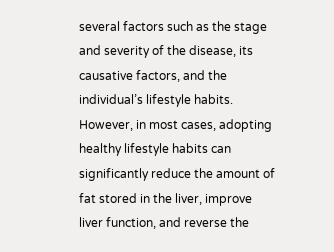several factors such as the stage and severity of the disease, its causative factors, and the individual’s lifestyle habits. However, in most cases, adopting healthy lifestyle habits can significantly reduce the amount of fat stored in the liver, improve liver function, and reverse the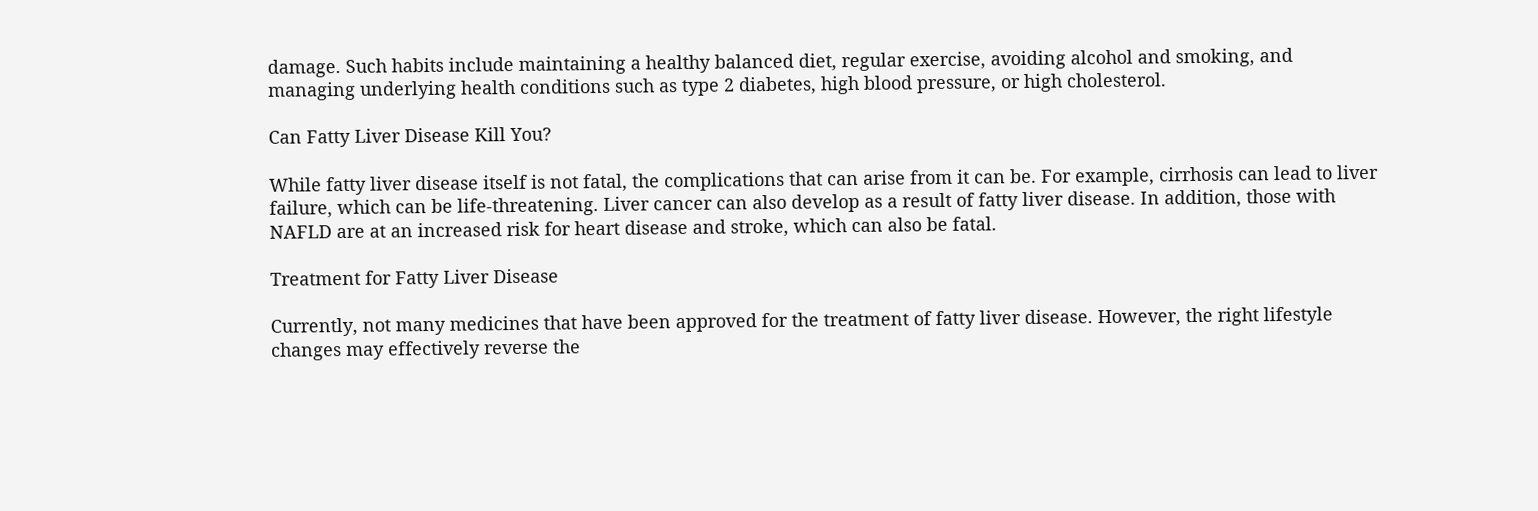damage. Such habits include maintaining a healthy balanced diet, regular exercise, avoiding alcohol and smoking, and managing underlying health conditions such as type 2 diabetes, high blood pressure, or high cholesterol.

Can Fatty Liver Disease Kill You?

While fatty liver disease itself is not fatal, the complications that can arise from it can be. For example, cirrhosis can lead to liver failure, which can be life-threatening. Liver cancer can also develop as a result of fatty liver disease. In addition, those with NAFLD are at an increased risk for heart disease and stroke, which can also be fatal.

Treatment for Fatty Liver Disease

Currently, not many medicines that have been approved for the treatment of fatty liver disease. However, the right lifestyle changes may effectively reverse the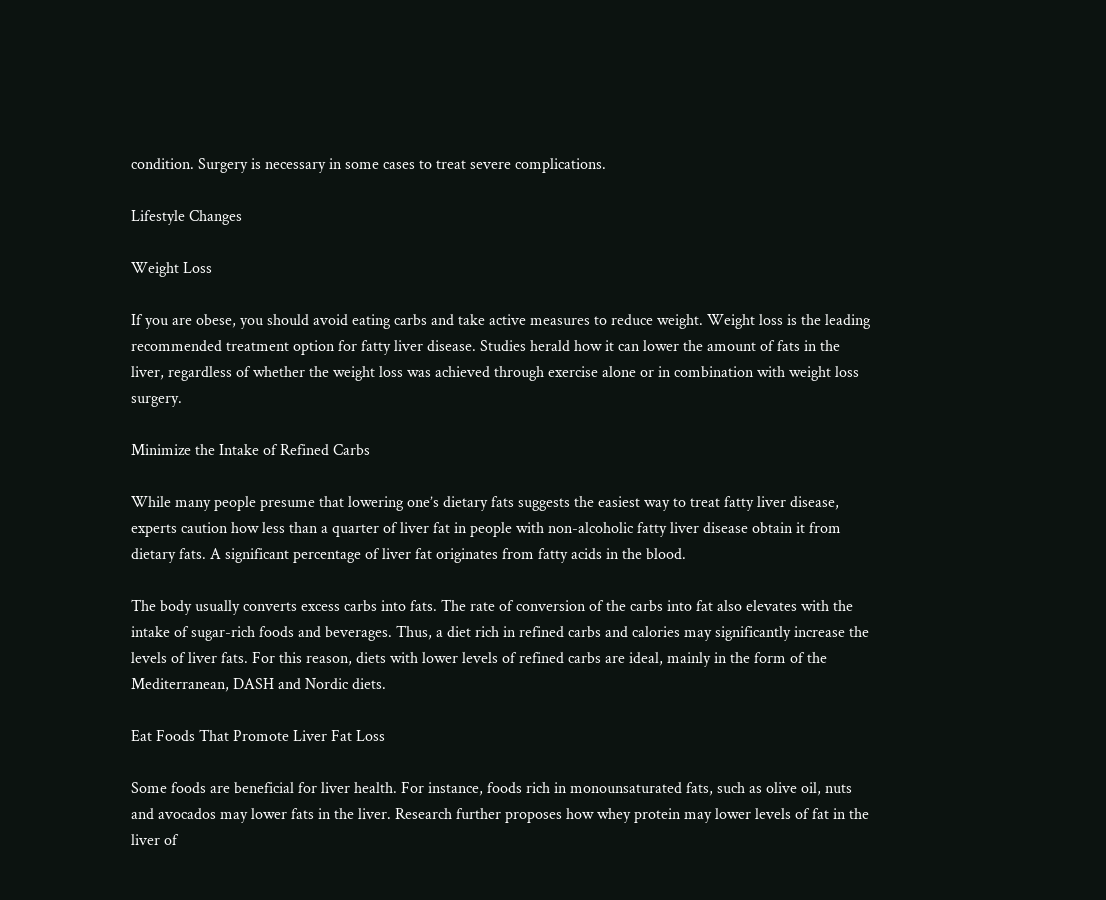condition. Surgery is necessary in some cases to treat severe complications.

Lifestyle Changes

Weight Loss

If you are obese, you should avoid eating carbs and take active measures to reduce weight. Weight loss is the leading recommended treatment option for fatty liver disease. Studies herald how it can lower the amount of fats in the liver, regardless of whether the weight loss was achieved through exercise alone or in combination with weight loss surgery.

Minimize the Intake of Refined Carbs

While many people presume that lowering one’s dietary fats suggests the easiest way to treat fatty liver disease, experts caution how less than a quarter of liver fat in people with non-alcoholic fatty liver disease obtain it from dietary fats. A significant percentage of liver fat originates from fatty acids in the blood.

The body usually converts excess carbs into fats. The rate of conversion of the carbs into fat also elevates with the intake of sugar-rich foods and beverages. Thus, a diet rich in refined carbs and calories may significantly increase the levels of liver fats. For this reason, diets with lower levels of refined carbs are ideal, mainly in the form of the Mediterranean, DASH and Nordic diets.

Eat Foods That Promote Liver Fat Loss

Some foods are beneficial for liver health. For instance, foods rich in monounsaturated fats, such as olive oil, nuts and avocados may lower fats in the liver. Research further proposes how whey protein may lower levels of fat in the liver of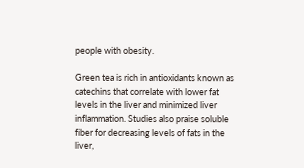people with obesity.

Green tea is rich in antioxidants known as catechins that correlate with lower fat levels in the liver and minimized liver inflammation. Studies also praise soluble fiber for decreasing levels of fats in the liver,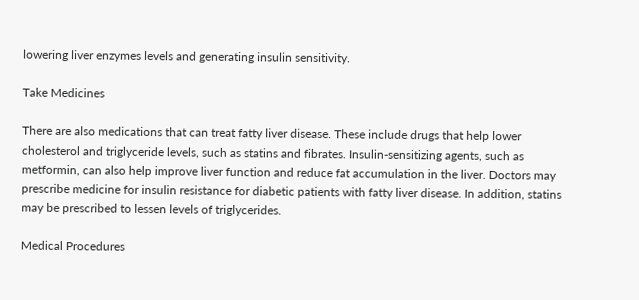lowering liver enzymes levels and generating insulin sensitivity.

Take Medicines

There are also medications that can treat fatty liver disease. These include drugs that help lower cholesterol and triglyceride levels, such as statins and fibrates. Insulin-sensitizing agents, such as metformin, can also help improve liver function and reduce fat accumulation in the liver. Doctors may prescribe medicine for insulin resistance for diabetic patients with fatty liver disease. In addition, statins may be prescribed to lessen levels of triglycerides.

Medical Procedures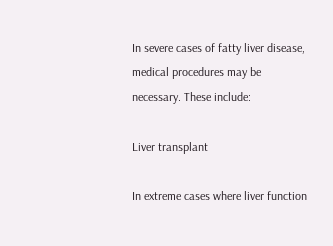In severe cases of fatty liver disease, medical procedures may be necessary. These include:

Liver transplant

In extreme cases where liver function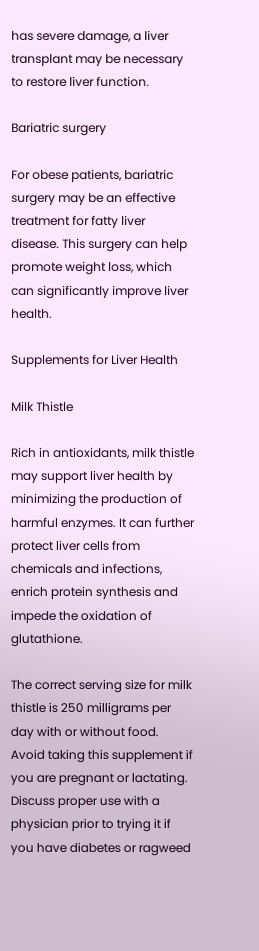has severe damage, a liver transplant may be necessary to restore liver function.

Bariatric surgery

For obese patients, bariatric surgery may be an effective treatment for fatty liver disease. This surgery can help promote weight loss, which can significantly improve liver health.

Supplements for Liver Health

Milk Thistle

Rich in antioxidants, milk thistle may support liver health by minimizing the production of harmful enzymes. It can further protect liver cells from chemicals and infections, enrich protein synthesis and impede the oxidation of glutathione.

The correct serving size for milk thistle is 250 milligrams per day with or without food. Avoid taking this supplement if you are pregnant or lactating. Discuss proper use with a physician prior to trying it if you have diabetes or ragweed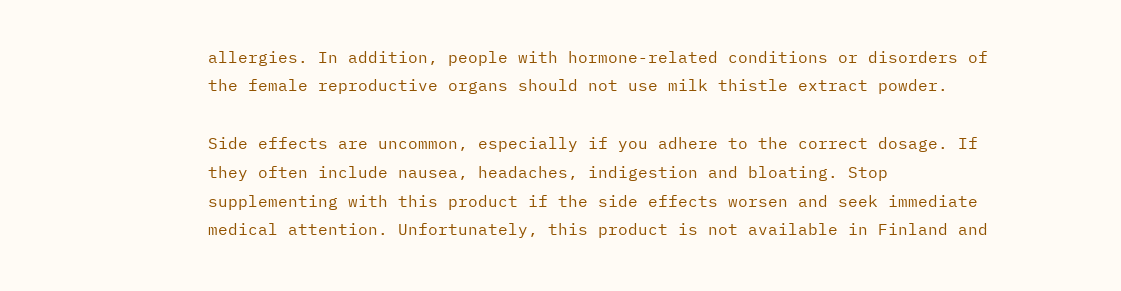allergies. In addition, people with hormone-related conditions or disorders of the female reproductive organs should not use milk thistle extract powder.

Side effects are uncommon, especially if you adhere to the correct dosage. If they often include nausea, headaches, indigestion and bloating. Stop supplementing with this product if the side effects worsen and seek immediate medical attention. Unfortunately, this product is not available in Finland and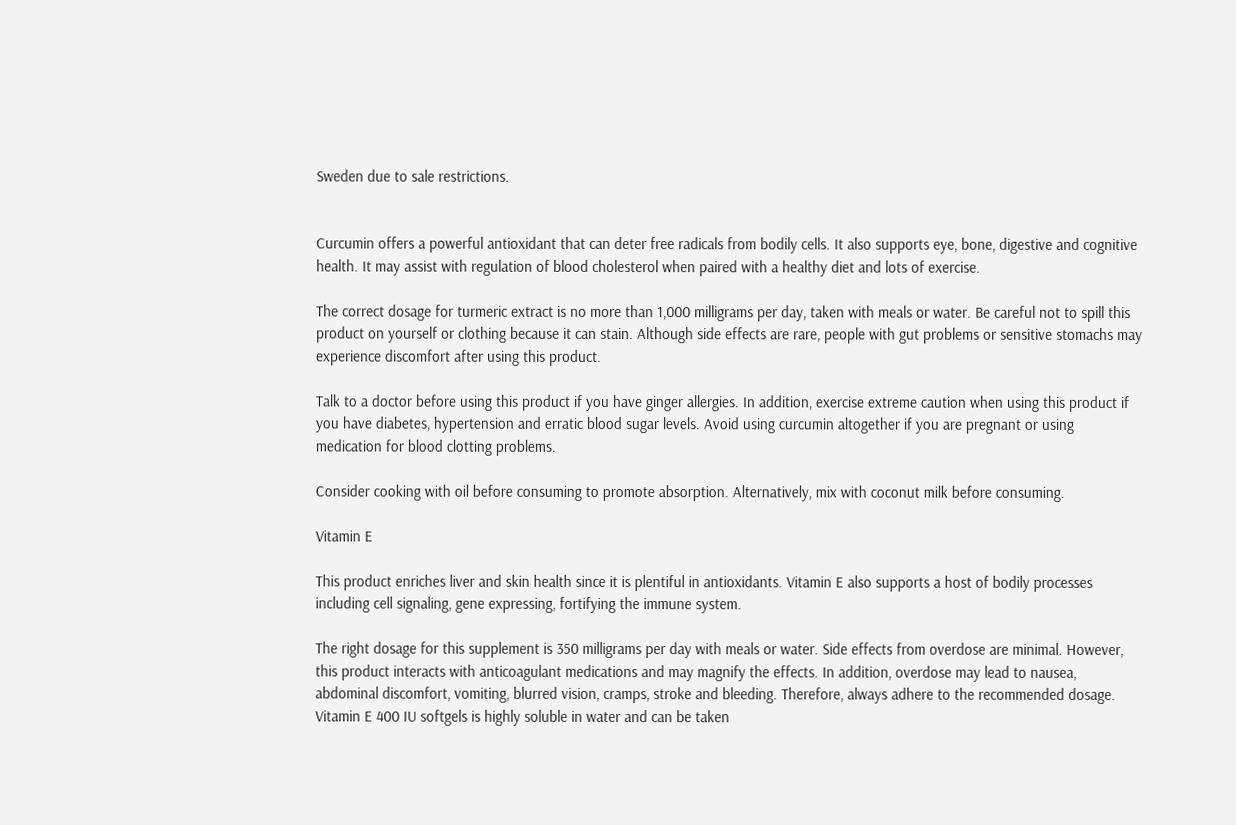Sweden due to sale restrictions.


Curcumin offers a powerful antioxidant that can deter free radicals from bodily cells. It also supports eye, bone, digestive and cognitive health. It may assist with regulation of blood cholesterol when paired with a healthy diet and lots of exercise.

The correct dosage for turmeric extract is no more than 1,000 milligrams per day, taken with meals or water. Be careful not to spill this product on yourself or clothing because it can stain. Although side effects are rare, people with gut problems or sensitive stomachs may experience discomfort after using this product.

Talk to a doctor before using this product if you have ginger allergies. In addition, exercise extreme caution when using this product if you have diabetes, hypertension and erratic blood sugar levels. Avoid using curcumin altogether if you are pregnant or using medication for blood clotting problems.

Consider cooking with oil before consuming to promote absorption. Alternatively, mix with coconut milk before consuming.

Vitamin E

This product enriches liver and skin health since it is plentiful in antioxidants. Vitamin E also supports a host of bodily processes including cell signaling, gene expressing, fortifying the immune system.

The right dosage for this supplement is 350 milligrams per day with meals or water. Side effects from overdose are minimal. However, this product interacts with anticoagulant medications and may magnify the effects. In addition, overdose may lead to nausea, abdominal discomfort, vomiting, blurred vision, cramps, stroke and bleeding. Therefore, always adhere to the recommended dosage. Vitamin E 400 IU softgels is highly soluble in water and can be taken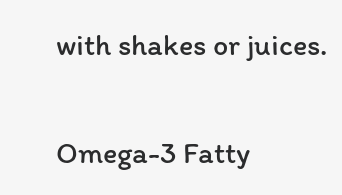with shakes or juices.

Omega-3 Fatty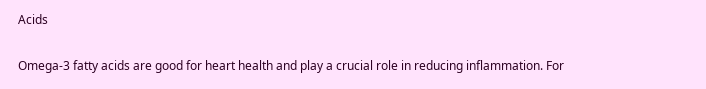Acids

Omega-3 fatty acids are good for heart health and play a crucial role in reducing inflammation. For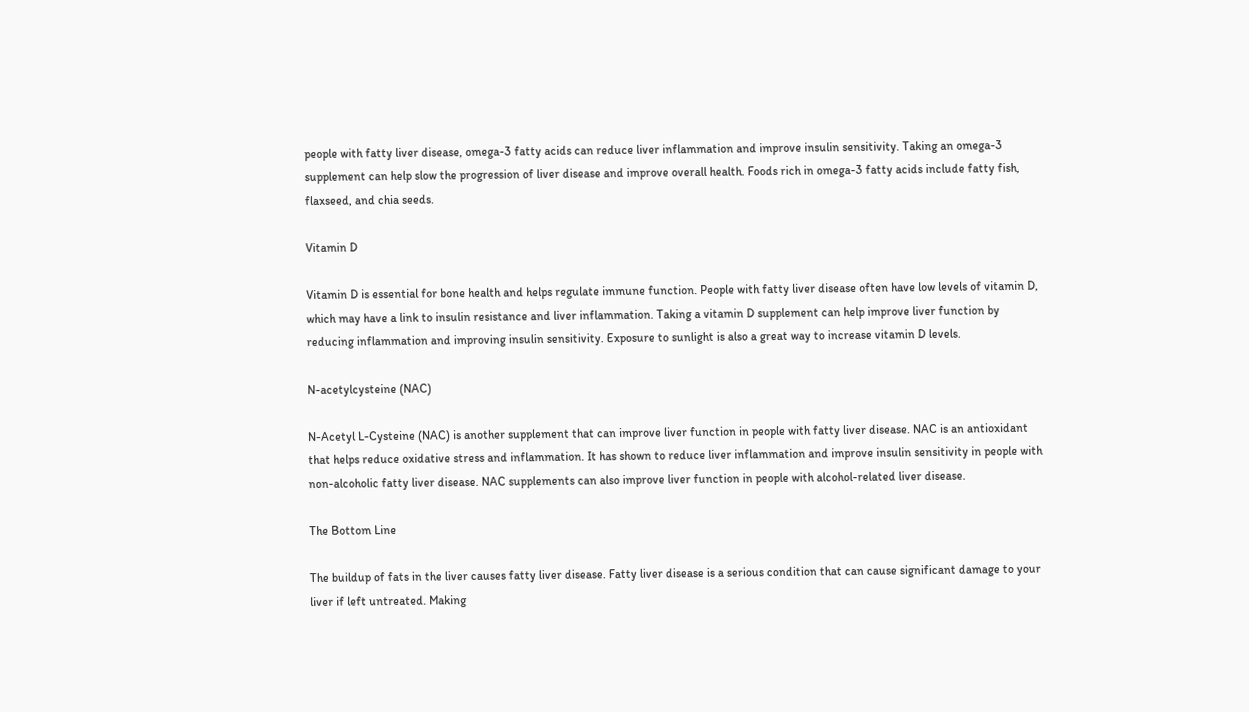people with fatty liver disease, omega-3 fatty acids can reduce liver inflammation and improve insulin sensitivity. Taking an omega-3 supplement can help slow the progression of liver disease and improve overall health. Foods rich in omega-3 fatty acids include fatty fish, flaxseed, and chia seeds.

Vitamin D

Vitamin D is essential for bone health and helps regulate immune function. People with fatty liver disease often have low levels of vitamin D, which may have a link to insulin resistance and liver inflammation. Taking a vitamin D supplement can help improve liver function by reducing inflammation and improving insulin sensitivity. Exposure to sunlight is also a great way to increase vitamin D levels.

N-acetylcysteine (NAC)

N-Acetyl L-Cysteine (NAC) is another supplement that can improve liver function in people with fatty liver disease. NAC is an antioxidant that helps reduce oxidative stress and inflammation. It has shown to reduce liver inflammation and improve insulin sensitivity in people with non-alcoholic fatty liver disease. NAC supplements can also improve liver function in people with alcohol-related liver disease.

The Bottom Line

The buildup of fats in the liver causes fatty liver disease. Fatty liver disease is a serious condition that can cause significant damage to your liver if left untreated. Making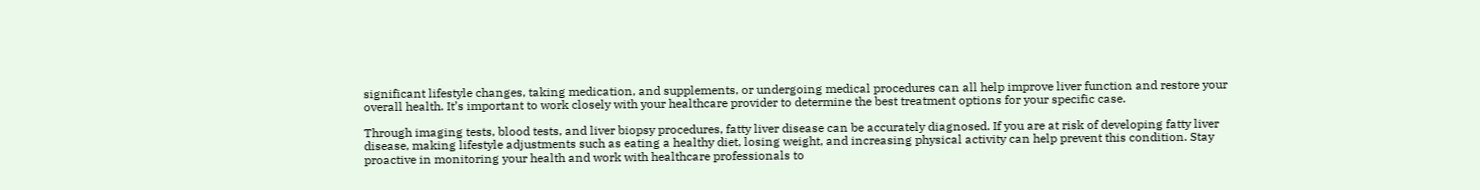significant lifestyle changes, taking medication, and supplements, or undergoing medical procedures can all help improve liver function and restore your overall health. It’s important to work closely with your healthcare provider to determine the best treatment options for your specific case.

Through imaging tests, blood tests, and liver biopsy procedures, fatty liver disease can be accurately diagnosed. If you are at risk of developing fatty liver disease, making lifestyle adjustments such as eating a healthy diet, losing weight, and increasing physical activity can help prevent this condition. Stay proactive in monitoring your health and work with healthcare professionals to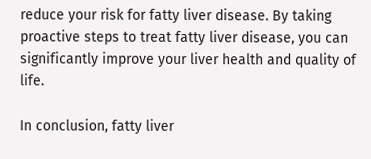reduce your risk for fatty liver disease. By taking proactive steps to treat fatty liver disease, you can significantly improve your liver health and quality of life.

In conclusion, fatty liver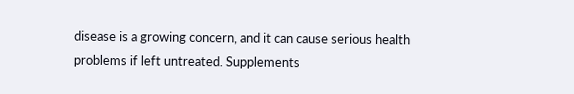disease is a growing concern, and it can cause serious health problems if left untreated. Supplements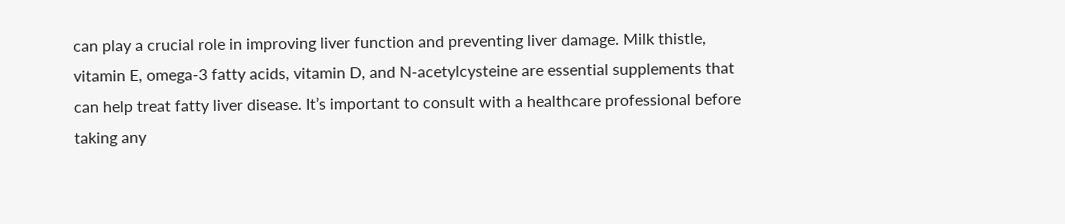can play a crucial role in improving liver function and preventing liver damage. Milk thistle, vitamin E, omega-3 fatty acids, vitamin D, and N-acetylcysteine are essential supplements that can help treat fatty liver disease. It’s important to consult with a healthcare professional before taking any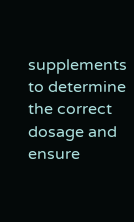supplements to determine the correct dosage and ensure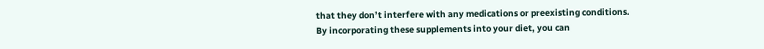that they don’t interfere with any medications or preexisting conditions. By incorporating these supplements into your diet, you can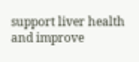support liver health and improve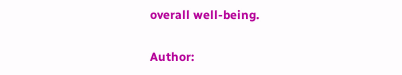overall well-being.

Author: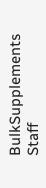BulkSupplements Staff